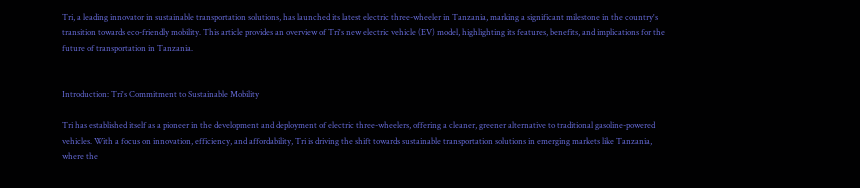Tri, a leading innovator in sustainable transportation solutions, has launched its latest electric three-wheeler in Tanzania, marking a significant milestone in the country's transition towards eco-friendly mobility. This article provides an overview of Tri's new electric vehicle (EV) model, highlighting its features, benefits, and implications for the future of transportation in Tanzania.


Introduction: Tri's Commitment to Sustainable Mobility

Tri has established itself as a pioneer in the development and deployment of electric three-wheelers, offering a cleaner, greener alternative to traditional gasoline-powered vehicles. With a focus on innovation, efficiency, and affordability, Tri is driving the shift towards sustainable transportation solutions in emerging markets like Tanzania, where the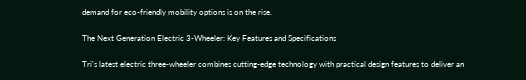demand for eco-friendly mobility options is on the rise.

The Next Generation Electric 3-Wheeler: Key Features and Specifications

Tri's latest electric three-wheeler combines cutting-edge technology with practical design features to deliver an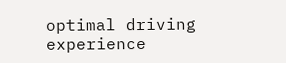optimal driving experience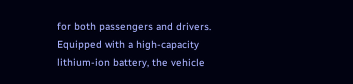for both passengers and drivers. Equipped with a high-capacity lithium-ion battery, the vehicle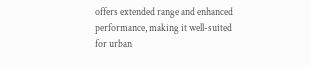offers extended range and enhanced performance, making it well-suited for urban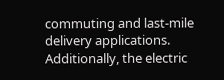commuting and last-mile delivery applications. Additionally, the electric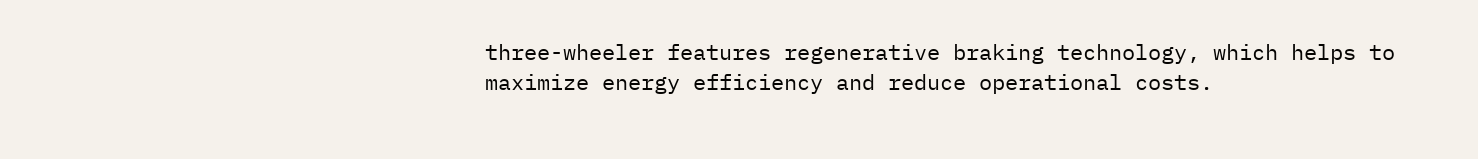three-wheeler features regenerative braking technology, which helps to maximize energy efficiency and reduce operational costs.